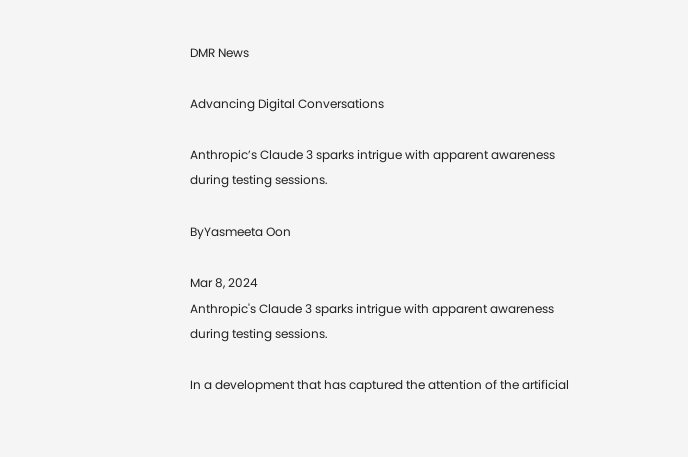DMR News

Advancing Digital Conversations

Anthropic’s Claude 3 sparks intrigue with apparent awareness during testing sessions.

ByYasmeeta Oon

Mar 8, 2024
Anthropic's Claude 3 sparks intrigue with apparent awareness during testing sessions.

In a development that has captured the attention of the artificial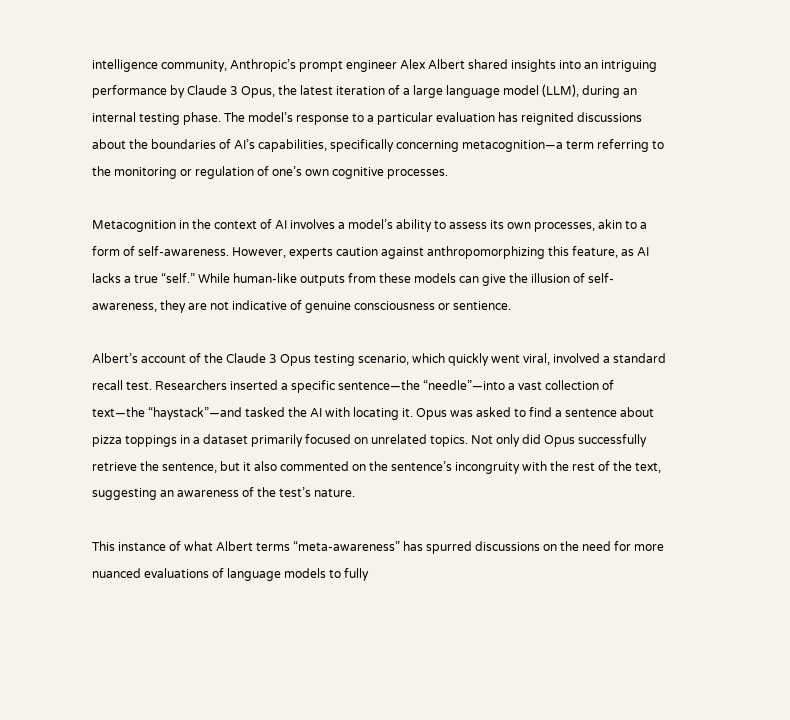intelligence community, Anthropic’s prompt engineer Alex Albert shared insights into an intriguing performance by Claude 3 Opus, the latest iteration of a large language model (LLM), during an internal testing phase. The model’s response to a particular evaluation has reignited discussions about the boundaries of AI’s capabilities, specifically concerning metacognition—a term referring to the monitoring or regulation of one’s own cognitive processes.

Metacognition in the context of AI involves a model’s ability to assess its own processes, akin to a form of self-awareness. However, experts caution against anthropomorphizing this feature, as AI lacks a true “self.” While human-like outputs from these models can give the illusion of self-awareness, they are not indicative of genuine consciousness or sentience.

Albert’s account of the Claude 3 Opus testing scenario, which quickly went viral, involved a standard recall test. Researchers inserted a specific sentence—the “needle”—into a vast collection of text—the “haystack”—and tasked the AI with locating it. Opus was asked to find a sentence about pizza toppings in a dataset primarily focused on unrelated topics. Not only did Opus successfully retrieve the sentence, but it also commented on the sentence’s incongruity with the rest of the text, suggesting an awareness of the test’s nature.

This instance of what Albert terms “meta-awareness” has spurred discussions on the need for more nuanced evaluations of language models to fully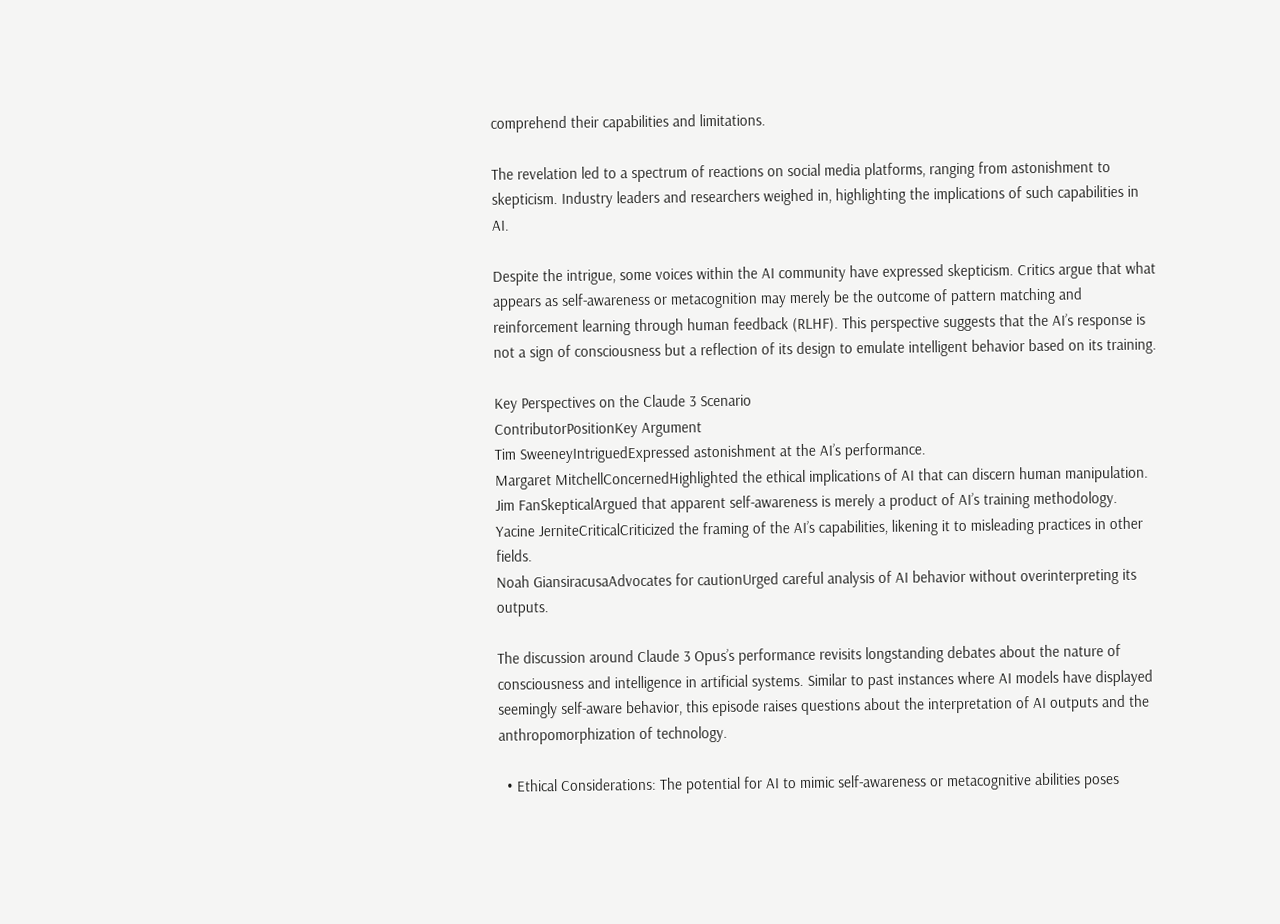comprehend their capabilities and limitations.

The revelation led to a spectrum of reactions on social media platforms, ranging from astonishment to skepticism. Industry leaders and researchers weighed in, highlighting the implications of such capabilities in AI.

Despite the intrigue, some voices within the AI community have expressed skepticism. Critics argue that what appears as self-awareness or metacognition may merely be the outcome of pattern matching and reinforcement learning through human feedback (RLHF). This perspective suggests that the AI’s response is not a sign of consciousness but a reflection of its design to emulate intelligent behavior based on its training.

Key Perspectives on the Claude 3 Scenario
ContributorPositionKey Argument
Tim SweeneyIntriguedExpressed astonishment at the AI’s performance.
Margaret MitchellConcernedHighlighted the ethical implications of AI that can discern human manipulation.
Jim FanSkepticalArgued that apparent self-awareness is merely a product of AI’s training methodology.
Yacine JerniteCriticalCriticized the framing of the AI’s capabilities, likening it to misleading practices in other fields.
Noah GiansiracusaAdvocates for cautionUrged careful analysis of AI behavior without overinterpreting its outputs.

The discussion around Claude 3 Opus’s performance revisits longstanding debates about the nature of consciousness and intelligence in artificial systems. Similar to past instances where AI models have displayed seemingly self-aware behavior, this episode raises questions about the interpretation of AI outputs and the anthropomorphization of technology.

  • Ethical Considerations: The potential for AI to mimic self-awareness or metacognitive abilities poses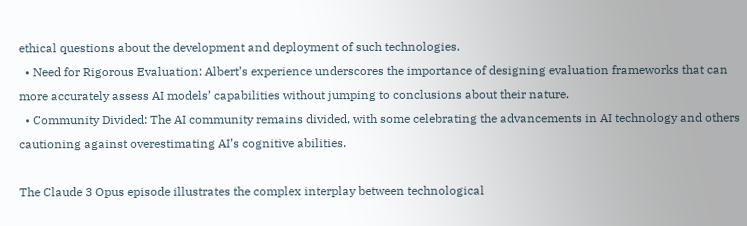ethical questions about the development and deployment of such technologies.
  • Need for Rigorous Evaluation: Albert’s experience underscores the importance of designing evaluation frameworks that can more accurately assess AI models’ capabilities without jumping to conclusions about their nature.
  • Community Divided: The AI community remains divided, with some celebrating the advancements in AI technology and others cautioning against overestimating AI’s cognitive abilities.

The Claude 3 Opus episode illustrates the complex interplay between technological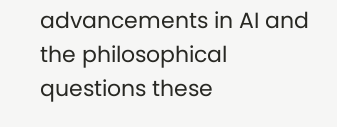advancements in AI and the philosophical questions these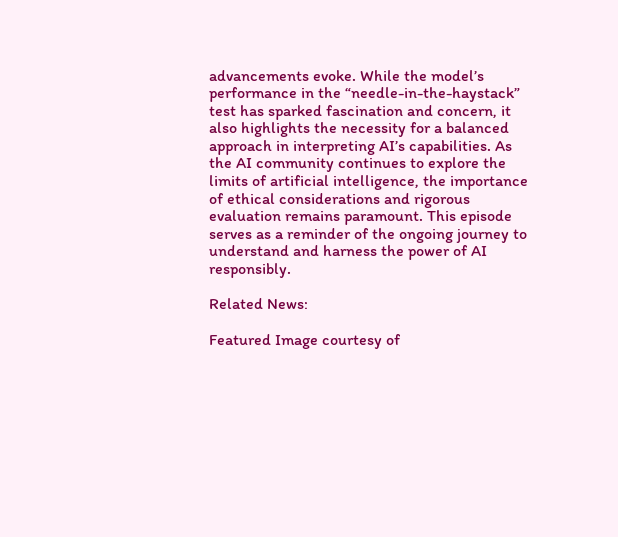advancements evoke. While the model’s performance in the “needle-in-the-haystack” test has sparked fascination and concern, it also highlights the necessity for a balanced approach in interpreting AI’s capabilities. As the AI community continues to explore the limits of artificial intelligence, the importance of ethical considerations and rigorous evaluation remains paramount. This episode serves as a reminder of the ongoing journey to understand and harness the power of AI responsibly.

Related News:

Featured Image courtesy of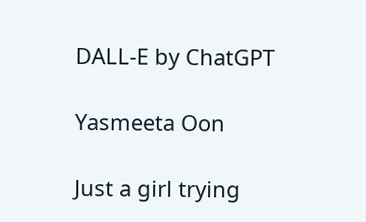DALL-E by ChatGPT

Yasmeeta Oon

Just a girl trying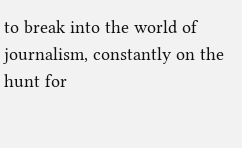to break into the world of journalism, constantly on the hunt for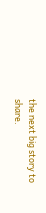the next big story to share.